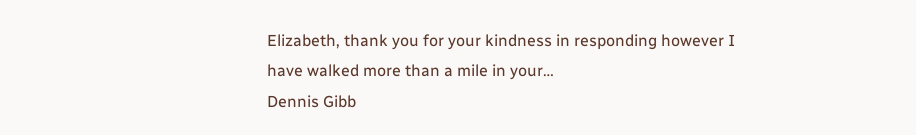Elizabeth, thank you for your kindness in responding however I have walked more than a mile in your…
Dennis Gibb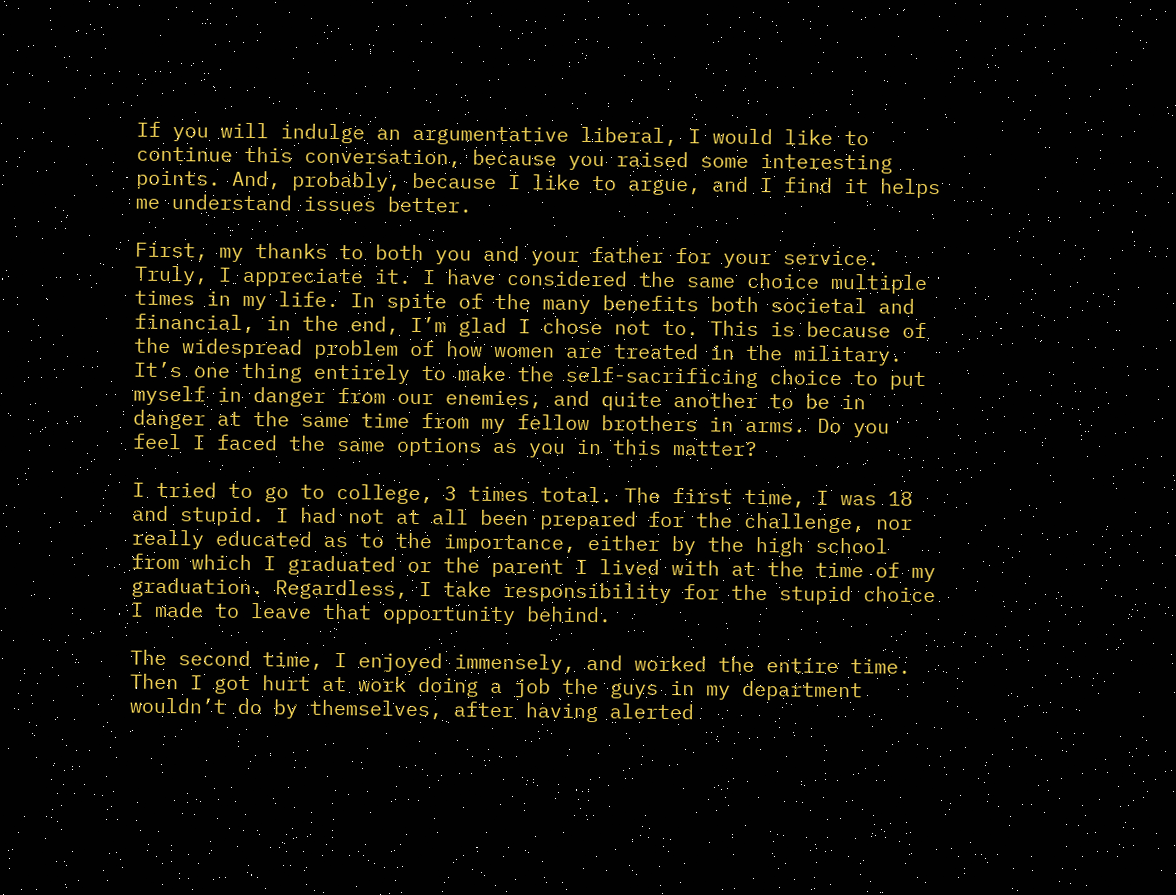If you will indulge an argumentative liberal, I would like to continue this conversation, because you raised some interesting points. And, probably, because I like to argue, and I find it helps me understand issues better.

First, my thanks to both you and your father for your service. Truly, I appreciate it. I have considered the same choice multiple times in my life. In spite of the many benefits both societal and financial, in the end, I’m glad I chose not to. This is because of the widespread problem of how women are treated in the military. It’s one thing entirely to make the self-sacrificing choice to put myself in danger from our enemies, and quite another to be in danger at the same time from my fellow brothers in arms. Do you feel I faced the same options as you in this matter?

I tried to go to college, 3 times total. The first time, I was 18 and stupid. I had not at all been prepared for the challenge, nor really educated as to the importance, either by the high school from which I graduated or the parent I lived with at the time of my graduation. Regardless, I take responsibility for the stupid choice I made to leave that opportunity behind.

The second time, I enjoyed immensely, and worked the entire time. Then I got hurt at work doing a job the guys in my department wouldn’t do by themselves, after having alerted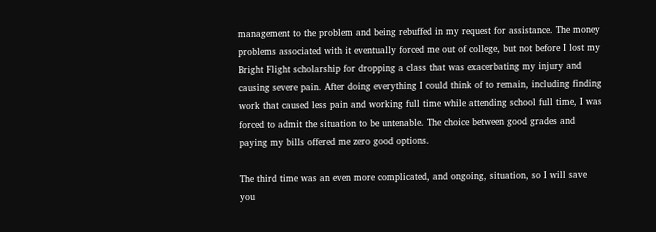management to the problem and being rebuffed in my request for assistance. The money problems associated with it eventually forced me out of college, but not before I lost my Bright Flight scholarship for dropping a class that was exacerbating my injury and causing severe pain. After doing everything I could think of to remain, including finding work that caused less pain and working full time while attending school full time, I was forced to admit the situation to be untenable. The choice between good grades and paying my bills offered me zero good options.

The third time was an even more complicated, and ongoing, situation, so I will save you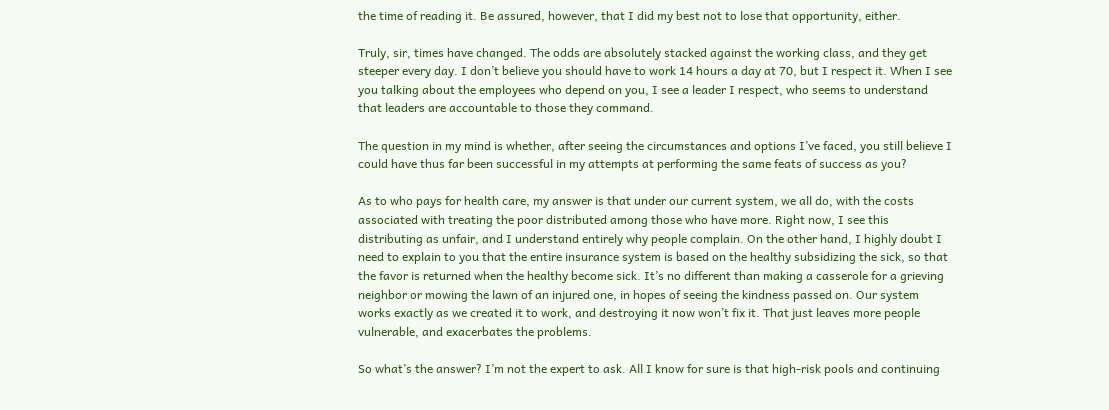the time of reading it. Be assured, however, that I did my best not to lose that opportunity, either.

Truly, sir, times have changed. The odds are absolutely stacked against the working class, and they get steeper every day. I don’t believe you should have to work 14 hours a day at 70, but I respect it. When I see you talking about the employees who depend on you, I see a leader I respect, who seems to understand that leaders are accountable to those they command.

The question in my mind is whether, after seeing the circumstances and options I’ve faced, you still believe I could have thus far been successful in my attempts at performing the same feats of success as you?

As to who pays for health care, my answer is that under our current system, we all do, with the costs associated with treating the poor distributed among those who have more. Right now, I see this distributing as unfair, and I understand entirely why people complain. On the other hand, I highly doubt I need to explain to you that the entire insurance system is based on the healthy subsidizing the sick, so that the favor is returned when the healthy become sick. It’s no different than making a casserole for a grieving neighbor or mowing the lawn of an injured one, in hopes of seeing the kindness passed on. Our system works exactly as we created it to work, and destroying it now won’t fix it. That just leaves more people vulnerable, and exacerbates the problems.

So what’s the answer? I’m not the expert to ask. All I know for sure is that high-risk pools and continuing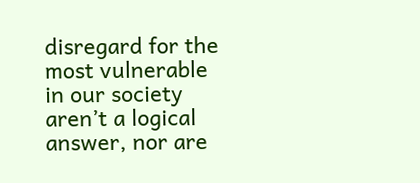disregard for the most vulnerable in our society aren’t a logical answer, nor are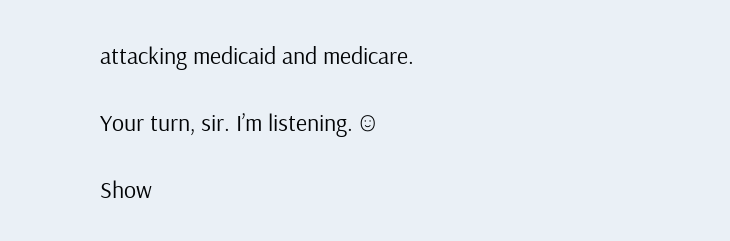attacking medicaid and medicare.

Your turn, sir. I’m listening. ☺

Show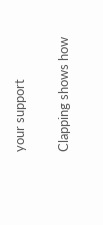your support

Clapping shows how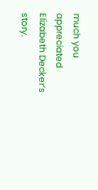much you appreciated Elizabeth Decker’s story.